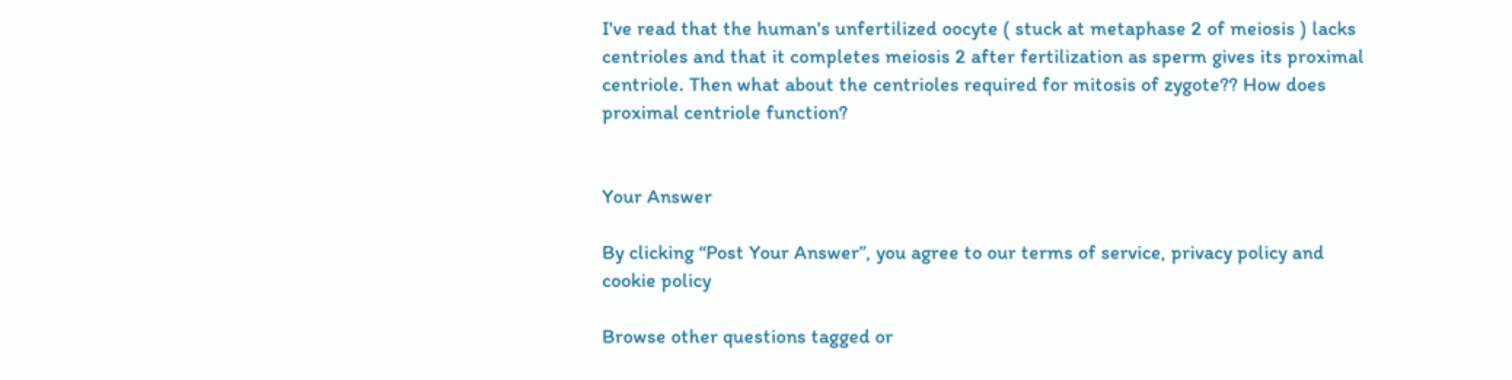I've read that the human's unfertilized oocyte ( stuck at metaphase 2 of meiosis ) lacks centrioles and that it completes meiosis 2 after fertilization as sperm gives its proximal centriole. Then what about the centrioles required for mitosis of zygote?? How does proximal centriole function?


Your Answer

By clicking “Post Your Answer”, you agree to our terms of service, privacy policy and cookie policy

Browse other questions tagged or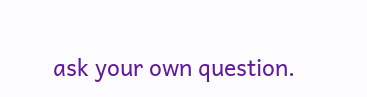ask your own question.